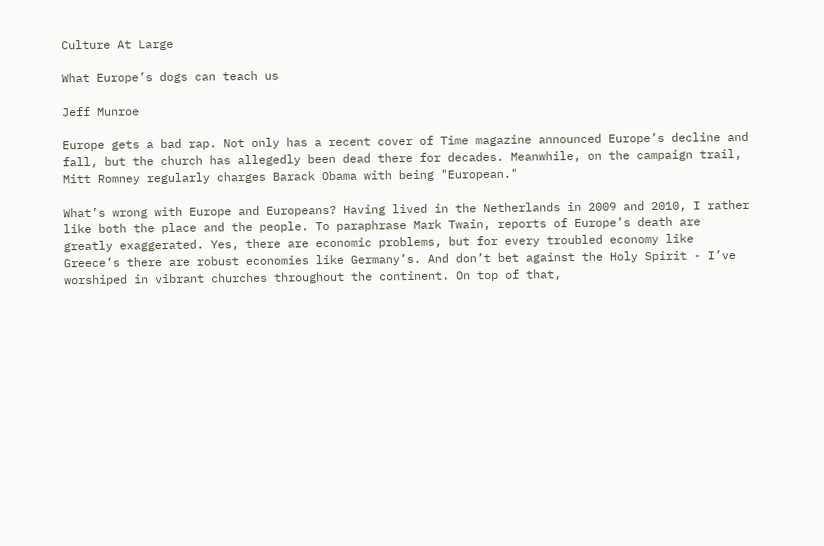Culture At Large

What Europe’s dogs can teach us

Jeff Munroe

Europe gets a bad rap. Not only has a recent cover of Time magazine announced Europe’s decline and fall, but the church has allegedly been dead there for decades. Meanwhile, on the campaign trail, Mitt Romney regularly charges Barack Obama with being "European."

What’s wrong with Europe and Europeans? Having lived in the Netherlands in 2009 and 2010, I rather like both the place and the people. To paraphrase Mark Twain, reports of Europe’s death are greatly exaggerated. Yes, there are economic problems, but for every troubled economy like Greece’s there are robust economies like Germany’s. And don’t bet against the Holy Spirit - I’ve worshiped in vibrant churches throughout the continent. On top of that,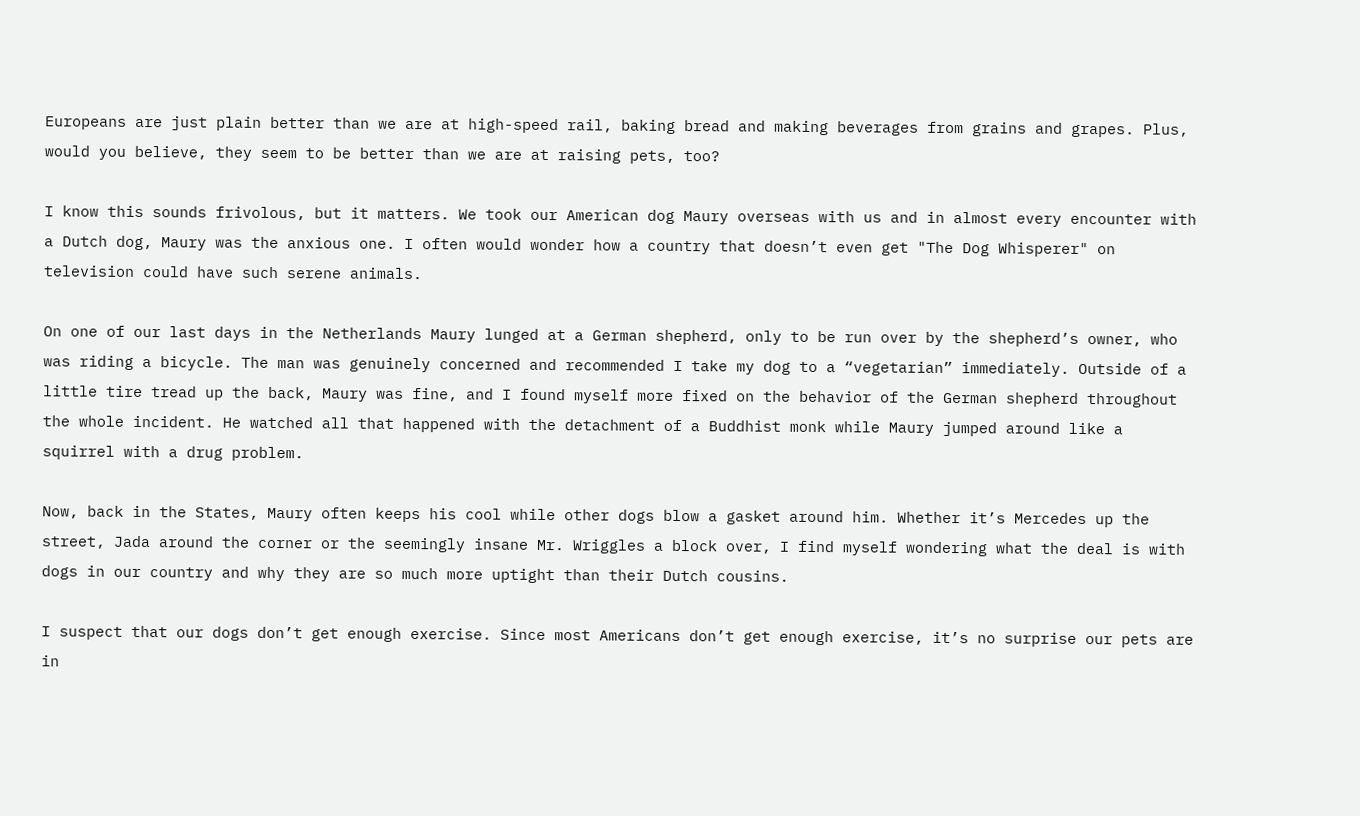Europeans are just plain better than we are at high-speed rail, baking bread and making beverages from grains and grapes. Plus, would you believe, they seem to be better than we are at raising pets, too?

I know this sounds frivolous, but it matters. We took our American dog Maury overseas with us and in almost every encounter with a Dutch dog, Maury was the anxious one. I often would wonder how a country that doesn’t even get "The Dog Whisperer" on television could have such serene animals.

On one of our last days in the Netherlands Maury lunged at a German shepherd, only to be run over by the shepherd’s owner, who was riding a bicycle. The man was genuinely concerned and recommended I take my dog to a “vegetarian” immediately. Outside of a little tire tread up the back, Maury was fine, and I found myself more fixed on the behavior of the German shepherd throughout the whole incident. He watched all that happened with the detachment of a Buddhist monk while Maury jumped around like a squirrel with a drug problem.

Now, back in the States, Maury often keeps his cool while other dogs blow a gasket around him. Whether it’s Mercedes up the street, Jada around the corner or the seemingly insane Mr. Wriggles a block over, I find myself wondering what the deal is with dogs in our country and why they are so much more uptight than their Dutch cousins.

I suspect that our dogs don’t get enough exercise. Since most Americans don’t get enough exercise, it’s no surprise our pets are in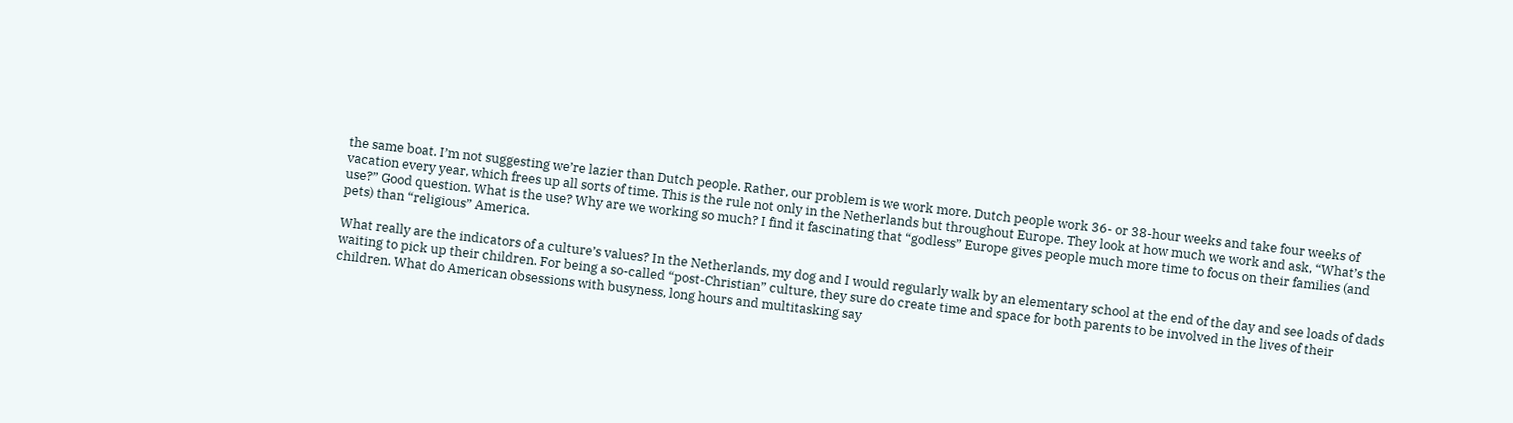the same boat. I’m not suggesting we’re lazier than Dutch people. Rather, our problem is we work more. Dutch people work 36- or 38-hour weeks and take four weeks of vacation every year, which frees up all sorts of time. This is the rule not only in the Netherlands but throughout Europe. They look at how much we work and ask, “What’s the use?” Good question. What is the use? Why are we working so much? I find it fascinating that “godless” Europe gives people much more time to focus on their families (and pets) than “religious” America.

What really are the indicators of a culture’s values? In the Netherlands, my dog and I would regularly walk by an elementary school at the end of the day and see loads of dads waiting to pick up their children. For being a so-called “post-Christian” culture, they sure do create time and space for both parents to be involved in the lives of their children. What do American obsessions with busyness, long hours and multitasking say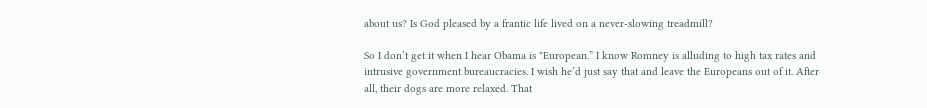about us? Is God pleased by a frantic life lived on a never-slowing treadmill?

So I don’t get it when I hear Obama is "European.” I know Romney is alluding to high tax rates and intrusive government bureaucracies. I wish he’d just say that and leave the Europeans out of it. After all, their dogs are more relaxed. That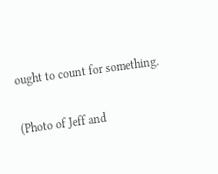ought to count for something.

(Photo of Jeff and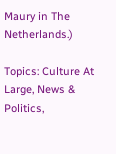Maury in The Netherlands.)

Topics: Culture At Large, News & Politics,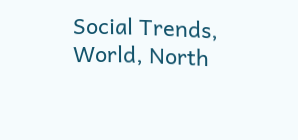Social Trends, World, North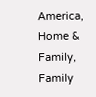America, Home & Family, Family